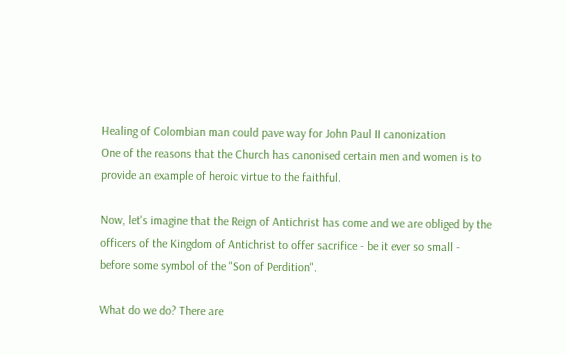Healing of Colombian man could pave way for John Paul II canonization
One of the reasons that the Church has canonised certain men and women is to provide an example of heroic virtue to the faithful.

Now, let's imagine that the Reign of Antichrist has come and we are obliged by the officers of the Kingdom of Antichrist to offer sacrifice - be it ever so small - before some symbol of the "Son of Perdition".

What do we do? There are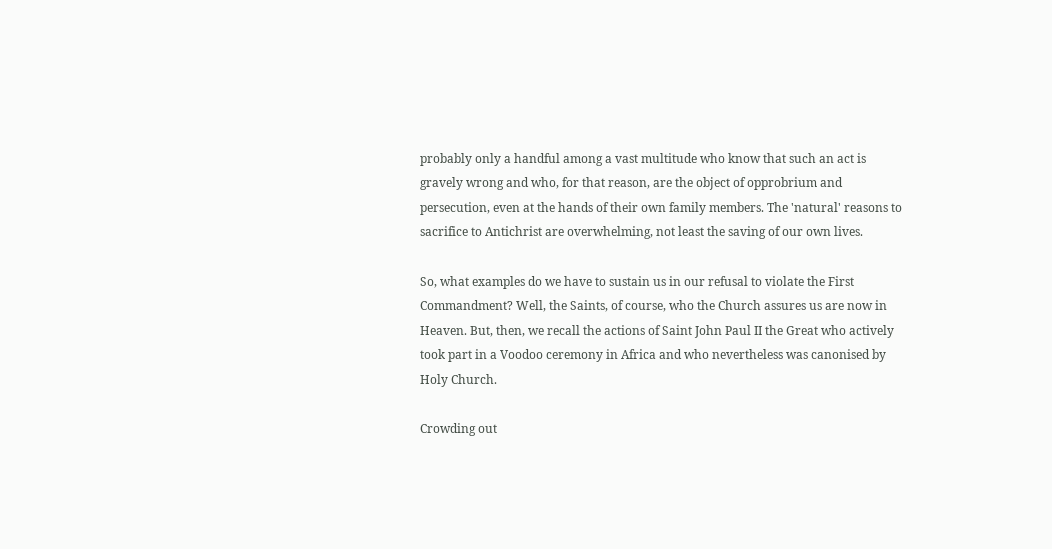probably only a handful among a vast multitude who know that such an act is gravely wrong and who, for that reason, are the object of opprobrium and persecution, even at the hands of their own family members. The 'natural' reasons to sacrifice to Antichrist are overwhelming, not least the saving of our own lives.

So, what examples do we have to sustain us in our refusal to violate the First Commandment? Well, the Saints, of course, who the Church assures us are now in Heaven. But, then, we recall the actions of Saint John Paul II the Great who actively took part in a Voodoo ceremony in Africa and who nevertheless was canonised by Holy Church.

Crowding out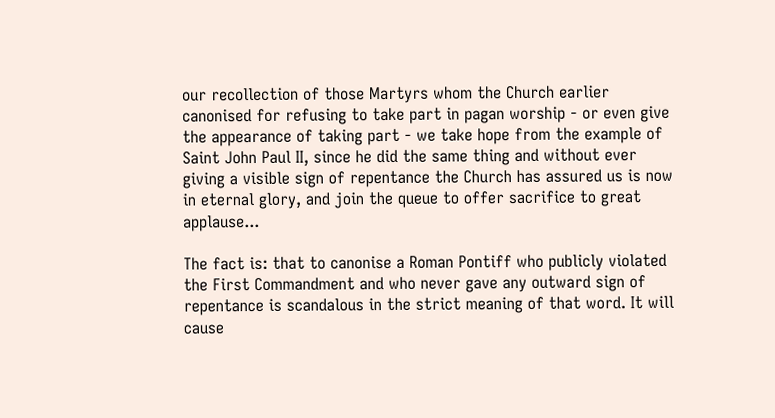our recollection of those Martyrs whom the Church earlier canonised for refusing to take part in pagan worship - or even give the appearance of taking part - we take hope from the example of Saint John Paul II, since he did the same thing and without ever giving a visible sign of repentance the Church has assured us is now in eternal glory, and join the queue to offer sacrifice to great applause...

The fact is: that to canonise a Roman Pontiff who publicly violated the First Commandment and who never gave any outward sign of repentance is scandalous in the strict meaning of that word. It will cause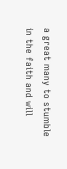a great many to stumble in the faith and will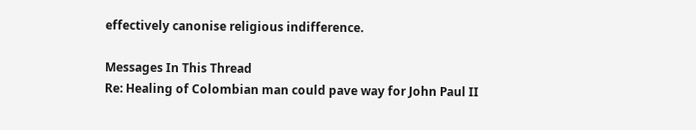effectively canonise religious indifference.

Messages In This Thread
Re: Healing of Colombian man could pave way for John Paul II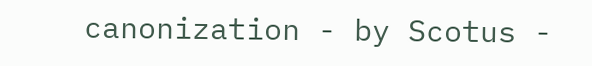canonization - by Scotus -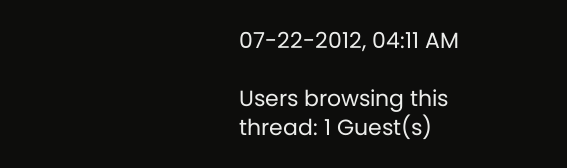07-22-2012, 04:11 AM

Users browsing this thread: 1 Guest(s)